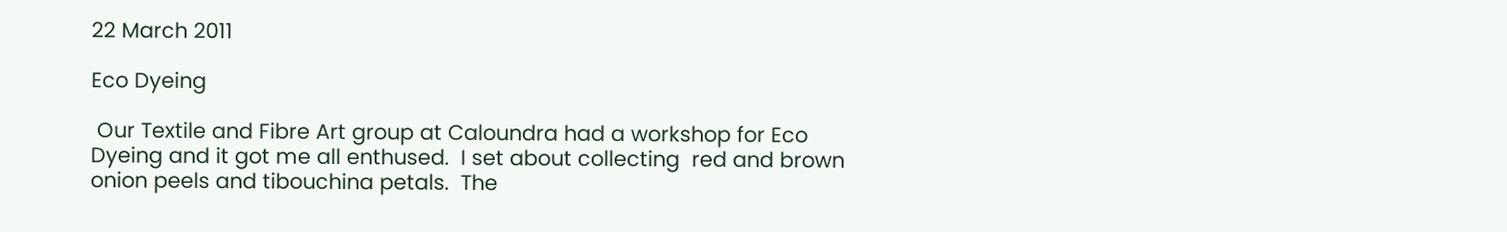22 March 2011

Eco Dyeing

 Our Textile and Fibre Art group at Caloundra had a workshop for Eco Dyeing and it got me all enthused.  I set about collecting  red and brown onion peels and tibouchina petals.  The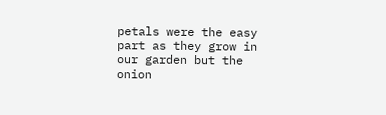petals were the easy part as they grow in our garden but the onion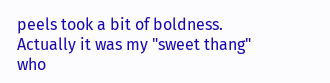peels took a bit of boldness.  Actually it was my "sweet thang" who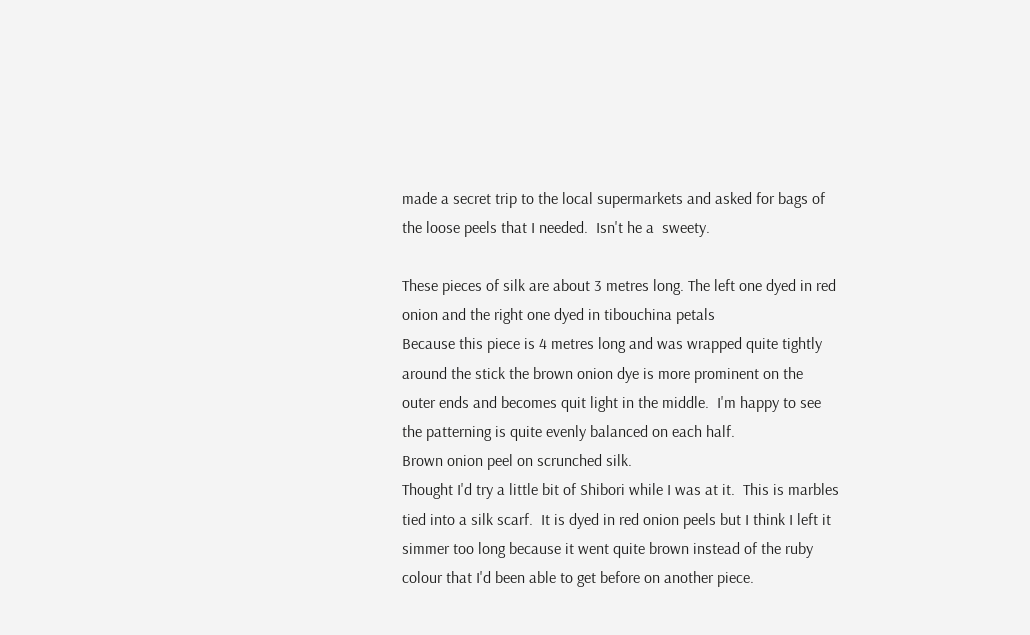made a secret trip to the local supermarkets and asked for bags of the loose peels that I needed.  Isn't he a  sweety.

These pieces of silk are about 3 metres long. The left one dyed in red onion and the right one dyed in tibouchina petals
Because this piece is 4 metres long and was wrapped quite tightly around the stick the brown onion dye is more prominent on the outer ends and becomes quit light in the middle.  I'm happy to see the patterning is quite evenly balanced on each half.
Brown onion peel on scrunched silk.
Thought I'd try a little bit of Shibori while I was at it.  This is marbles tied into a silk scarf.  It is dyed in red onion peels but I think I left it simmer too long because it went quite brown instead of the ruby colour that I'd been able to get before on another piece.